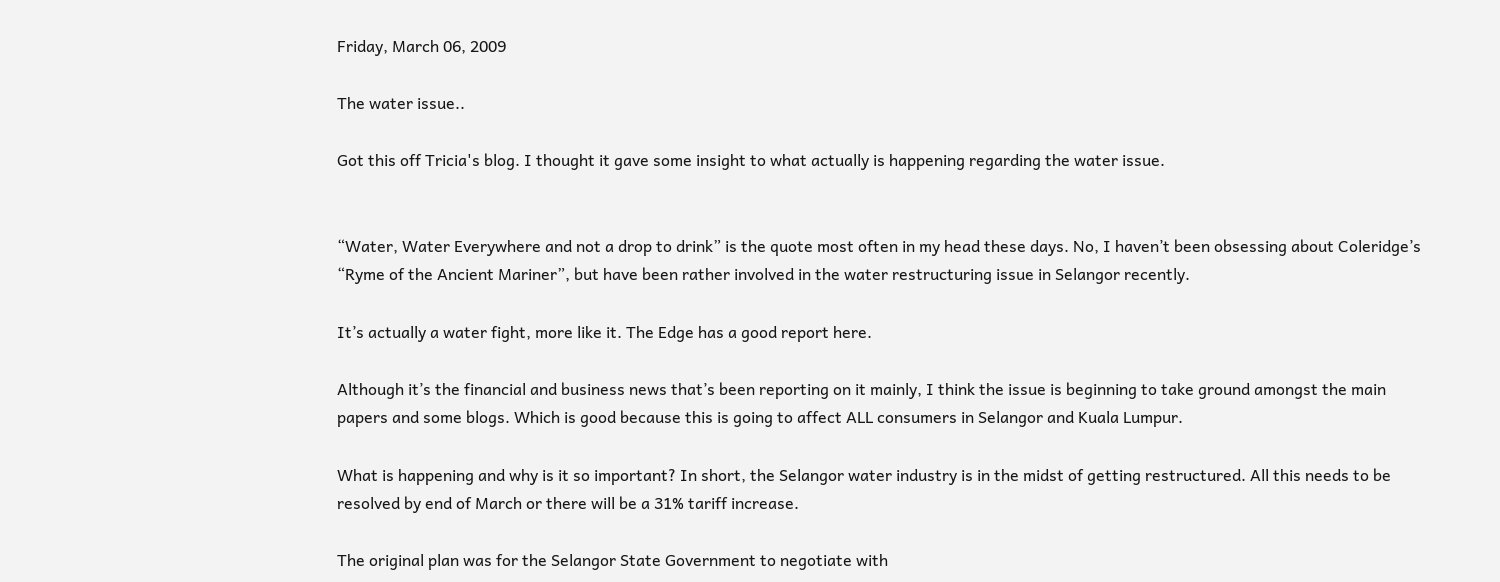Friday, March 06, 2009

The water issue..

Got this off Tricia's blog. I thought it gave some insight to what actually is happening regarding the water issue.


“Water, Water Everywhere and not a drop to drink” is the quote most often in my head these days. No, I haven’t been obsessing about Coleridge’s “Ryme of the Ancient Mariner”, but have been rather involved in the water restructuring issue in Selangor recently.

It’s actually a water fight, more like it. The Edge has a good report here.

Although it’s the financial and business news that’s been reporting on it mainly, I think the issue is beginning to take ground amongst the main papers and some blogs. Which is good because this is going to affect ALL consumers in Selangor and Kuala Lumpur.

What is happening and why is it so important? In short, the Selangor water industry is in the midst of getting restructured. All this needs to be resolved by end of March or there will be a 31% tariff increase.

The original plan was for the Selangor State Government to negotiate with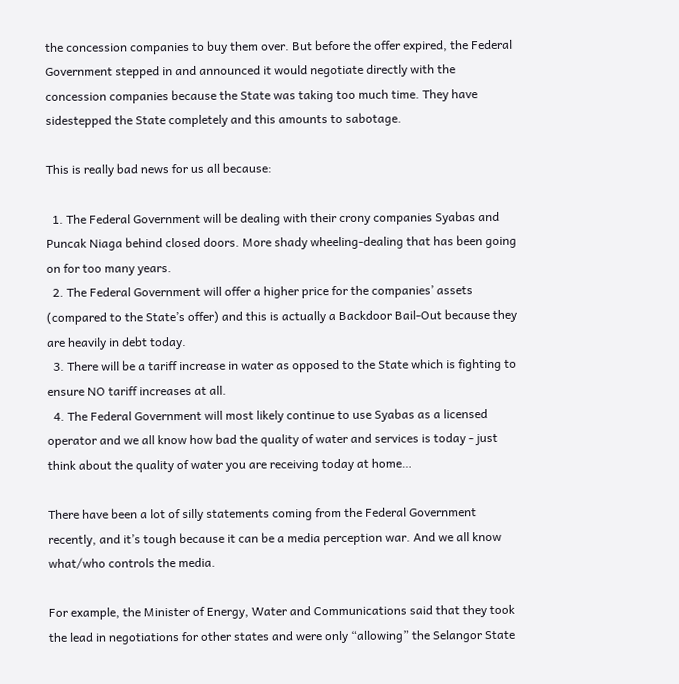the concession companies to buy them over. But before the offer expired, the Federal Government stepped in and announced it would negotiate directly with the concession companies because the State was taking too much time. They have sidestepped the State completely and this amounts to sabotage.

This is really bad news for us all because:

  1. The Federal Government will be dealing with their crony companies Syabas and Puncak Niaga behind closed doors. More shady wheeling-dealing that has been going on for too many years.
  2. The Federal Government will offer a higher price for the companies’ assets (compared to the State’s offer) and this is actually a Backdoor Bail-Out because they are heavily in debt today.
  3. There will be a tariff increase in water as opposed to the State which is fighting to ensure NO tariff increases at all.
  4. The Federal Government will most likely continue to use Syabas as a licensed operator and we all know how bad the quality of water and services is today - just think about the quality of water you are receiving today at home…

There have been a lot of silly statements coming from the Federal Government recently, and it’s tough because it can be a media perception war. And we all know what/who controls the media.

For example, the Minister of Energy, Water and Communications said that they took the lead in negotiations for other states and were only “allowing” the Selangor State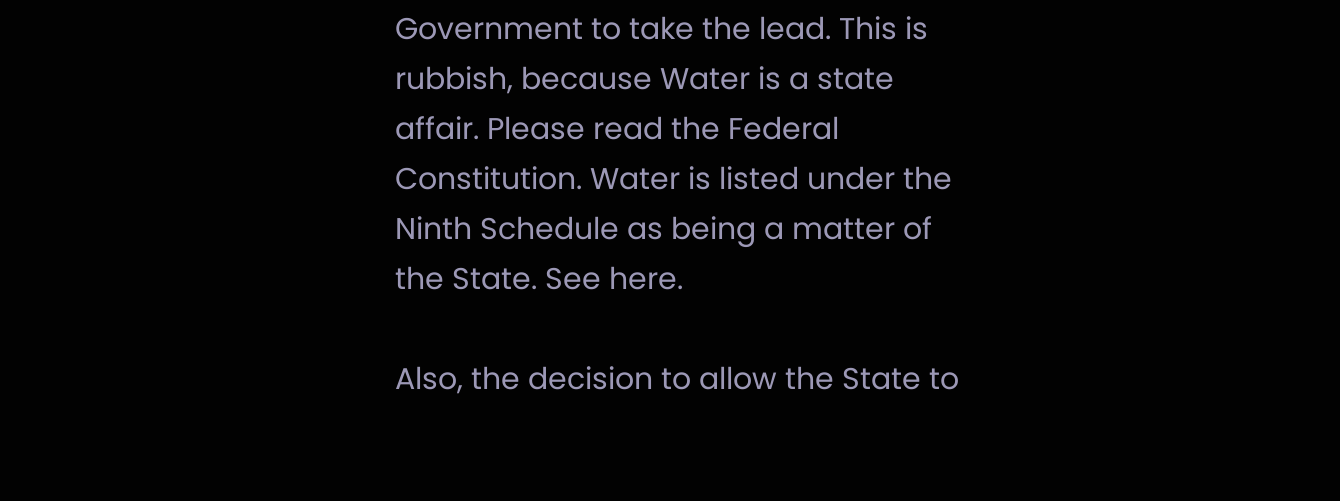Government to take the lead. This is rubbish, because Water is a state affair. Please read the Federal Constitution. Water is listed under the Ninth Schedule as being a matter of the State. See here.

Also, the decision to allow the State to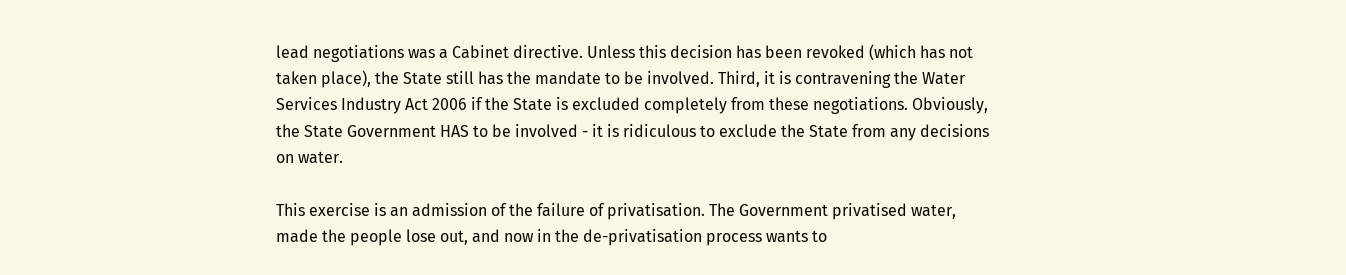lead negotiations was a Cabinet directive. Unless this decision has been revoked (which has not taken place), the State still has the mandate to be involved. Third, it is contravening the Water Services Industry Act 2006 if the State is excluded completely from these negotiations. Obviously, the State Government HAS to be involved - it is ridiculous to exclude the State from any decisions on water.

This exercise is an admission of the failure of privatisation. The Government privatised water, made the people lose out, and now in the de-privatisation process wants to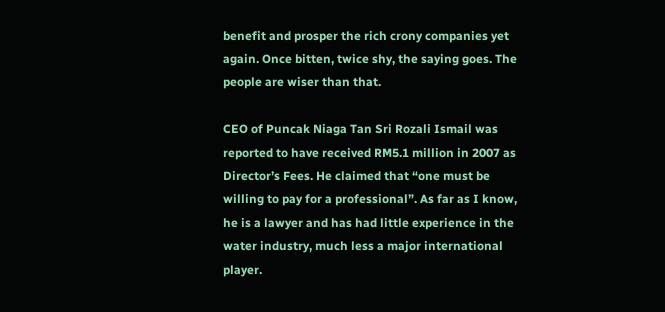benefit and prosper the rich crony companies yet again. Once bitten, twice shy, the saying goes. The people are wiser than that.

CEO of Puncak Niaga Tan Sri Rozali Ismail was reported to have received RM5.1 million in 2007 as Director’s Fees. He claimed that “one must be willing to pay for a professional”. As far as I know, he is a lawyer and has had little experience in the water industry, much less a major international player.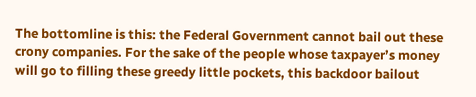The bottomline is this: the Federal Government cannot bail out these crony companies. For the sake of the people whose taxpayer’s money will go to filling these greedy little pockets, this backdoor bailout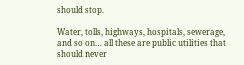should stop.

Water, tolls, highways, hospitals, sewerage, and so on… all these are public utilities that should never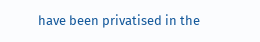have been privatised in the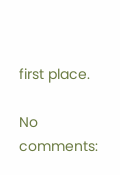first place.

No comments: